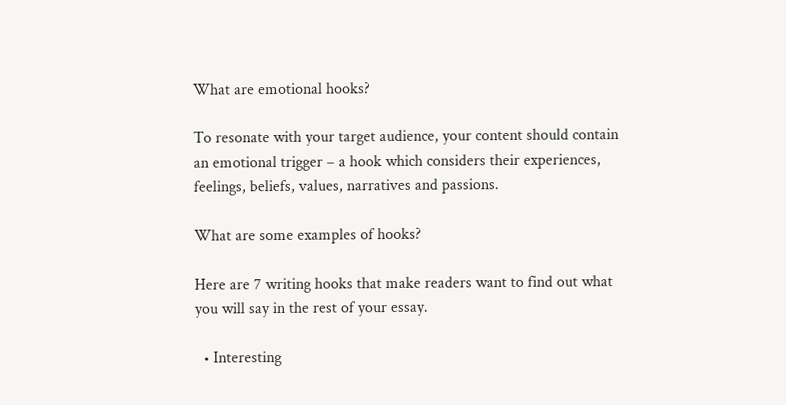What are emotional hooks?

To resonate with your target audience, your content should contain an emotional trigger – a hook which considers their experiences, feelings, beliefs, values, narratives and passions.

What are some examples of hooks?

Here are 7 writing hooks that make readers want to find out what you will say in the rest of your essay.

  • Interesting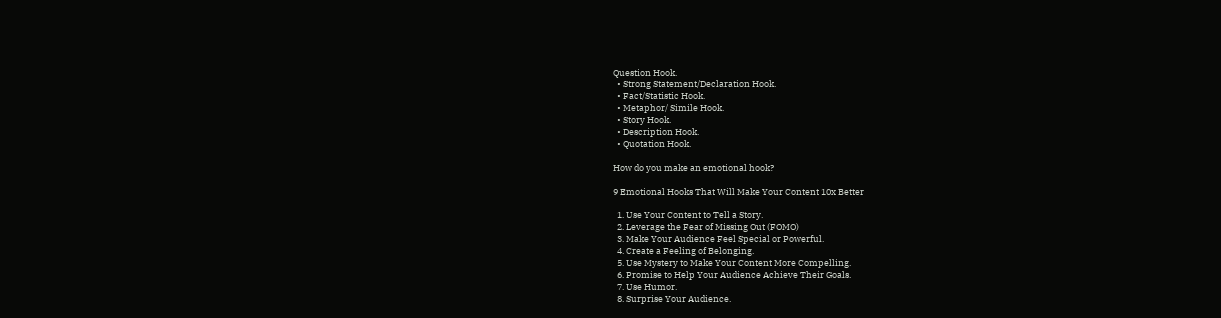Question Hook.
  • Strong Statement/Declaration Hook.
  • Fact/Statistic Hook.
  • Metaphor/ Simile Hook.
  • Story Hook.
  • Description Hook.
  • Quotation Hook.

How do you make an emotional hook?

9 Emotional Hooks That Will Make Your Content 10x Better

  1. Use Your Content to Tell a Story.
  2. Leverage the Fear of Missing Out (FOMO)
  3. Make Your Audience Feel Special or Powerful.
  4. Create a Feeling of Belonging.
  5. Use Mystery to Make Your Content More Compelling.
  6. Promise to Help Your Audience Achieve Their Goals.
  7. Use Humor.
  8. Surprise Your Audience.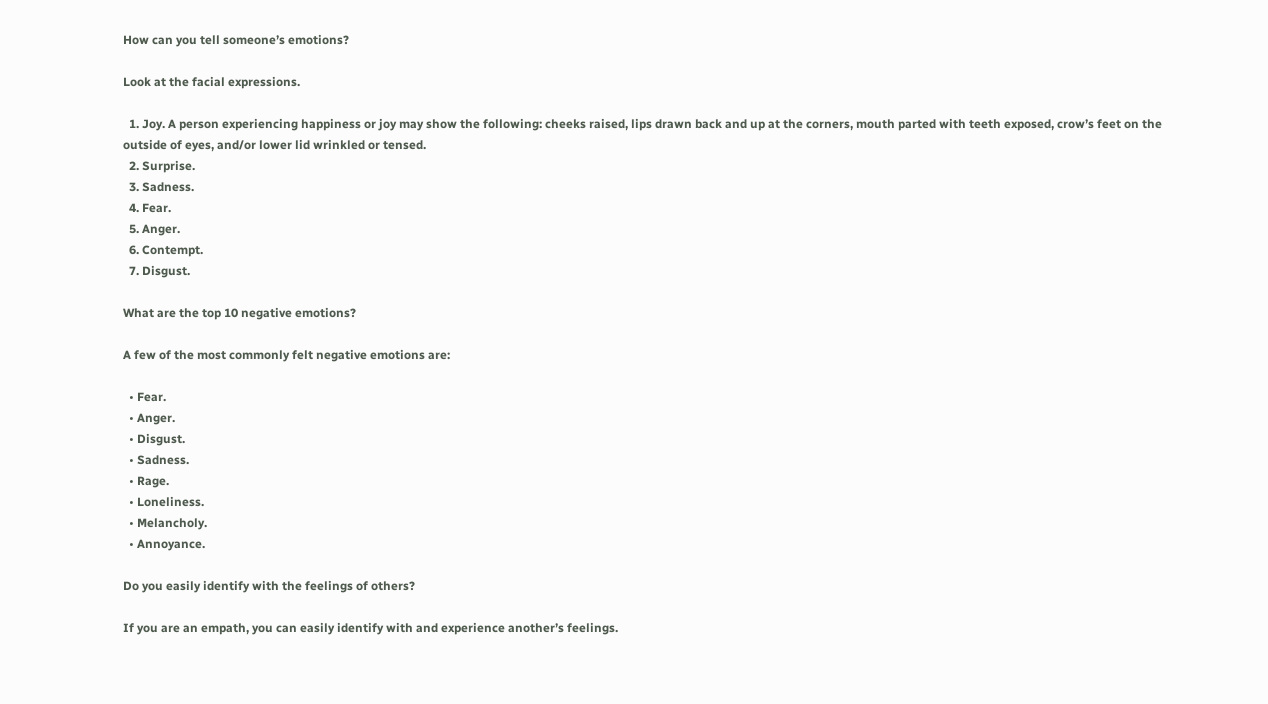How can you tell someone’s emotions?

Look at the facial expressions.

  1. Joy. A person experiencing happiness or joy may show the following: cheeks raised, lips drawn back and up at the corners, mouth parted with teeth exposed, crow’s feet on the outside of eyes, and/or lower lid wrinkled or tensed.
  2. Surprise.
  3. Sadness.
  4. Fear.
  5. Anger.
  6. Contempt.
  7. Disgust.

What are the top 10 negative emotions?

A few of the most commonly felt negative emotions are:

  • Fear.
  • Anger.
  • Disgust.
  • Sadness.
  • Rage.
  • Loneliness.
  • Melancholy.
  • Annoyance.

Do you easily identify with the feelings of others?

If you are an empath, you can easily identify with and experience another’s feelings.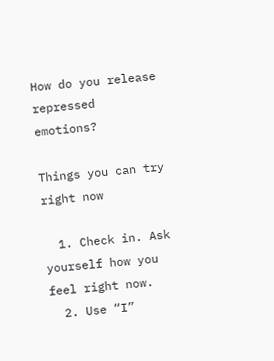How do you release repressed emotions?

Things you can try right now

  1. Check in. Ask yourself how you feel right now.
  2. Use “I”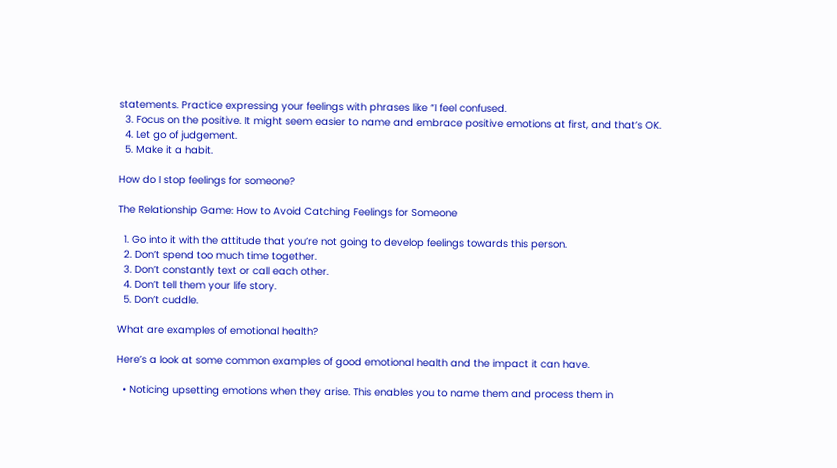statements. Practice expressing your feelings with phrases like “I feel confused.
  3. Focus on the positive. It might seem easier to name and embrace positive emotions at first, and that’s OK.
  4. Let go of judgement.
  5. Make it a habit.

How do I stop feelings for someone?

The Relationship Game: How to Avoid Catching Feelings for Someone

  1. Go into it with the attitude that you’re not going to develop feelings towards this person.
  2. Don’t spend too much time together.
  3. Don’t constantly text or call each other.
  4. Don’t tell them your life story.
  5. Don’t cuddle.

What are examples of emotional health?

Here’s a look at some common examples of good emotional health and the impact it can have.

  • Noticing upsetting emotions when they arise. This enables you to name them and process them in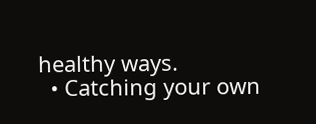healthy ways.
  • Catching your own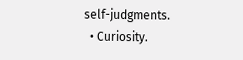self-judgments.
  • Curiosity.